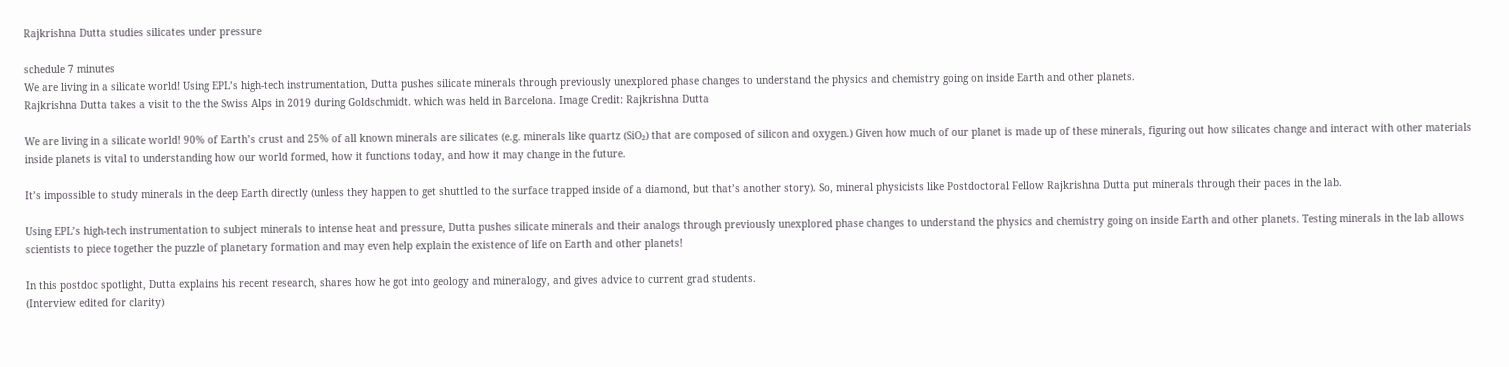Rajkrishna Dutta studies silicates under pressure

schedule 7 minutes
We are living in a silicate world! Using EPL’s high-tech instrumentation, Dutta pushes silicate minerals through previously unexplored phase changes to understand the physics and chemistry going on inside Earth and other planets.
Rajkrishna Dutta takes a visit to the the Swiss Alps in 2019 during Goldschmidt. which was held in Barcelona. Image Credit: Rajkrishna Dutta

We are living in a silicate world! 90% of Earth’s crust and 25% of all known minerals are silicates (e.g. minerals like quartz (SiO₂) that are composed of silicon and oxygen.) Given how much of our planet is made up of these minerals, figuring out how silicates change and interact with other materials inside planets is vital to understanding how our world formed, how it functions today, and how it may change in the future.

It’s impossible to study minerals in the deep Earth directly (unless they happen to get shuttled to the surface trapped inside of a diamond, but that’s another story). So, mineral physicists like Postdoctoral Fellow Rajkrishna Dutta put minerals through their paces in the lab.

Using EPL’s high-tech instrumentation to subject minerals to intense heat and pressure, Dutta pushes silicate minerals and their analogs through previously unexplored phase changes to understand the physics and chemistry going on inside Earth and other planets. Testing minerals in the lab allows scientists to piece together the puzzle of planetary formation and may even help explain the existence of life on Earth and other planets!

In this postdoc spotlight, Dutta explains his recent research, shares how he got into geology and mineralogy, and gives advice to current grad students.
(Interview edited for clarity)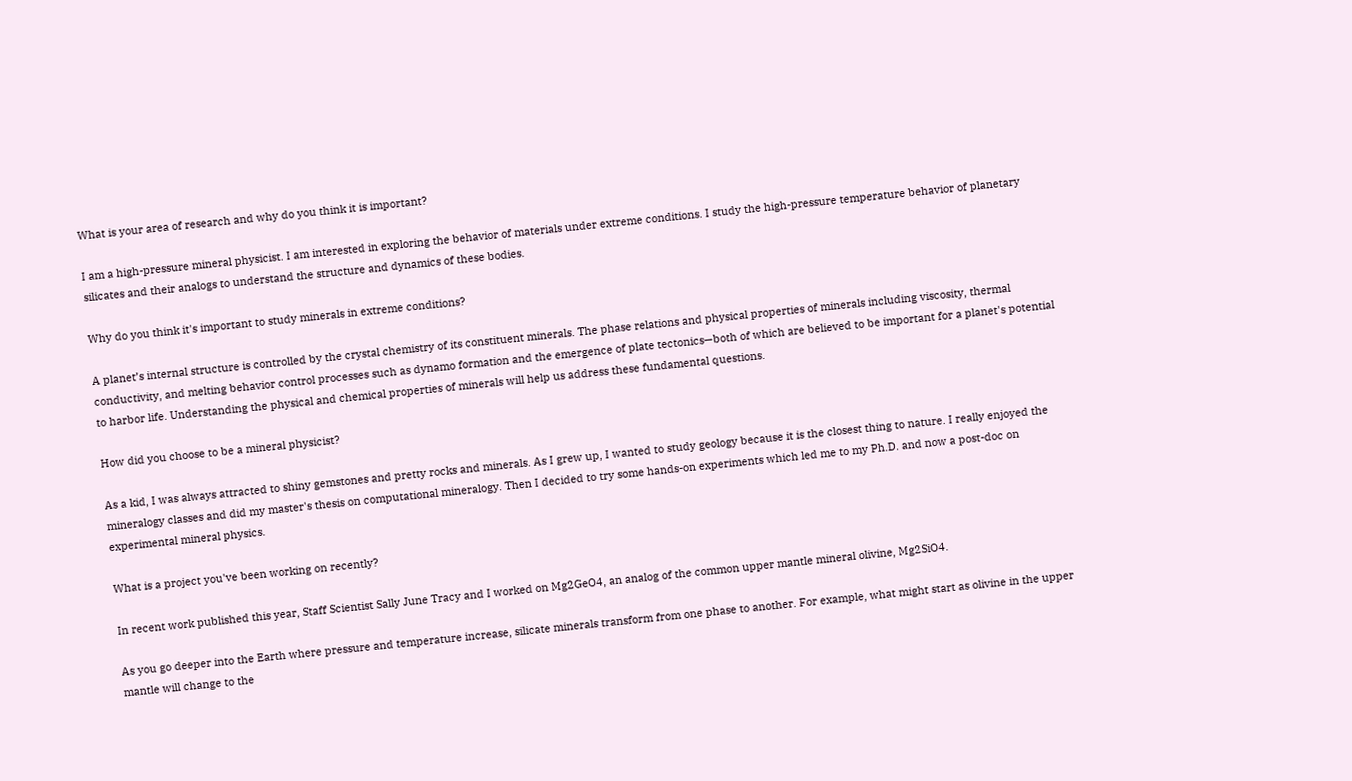What is your area of research and why do you think it is important?

I am a high-pressure mineral physicist. I am interested in exploring the behavior of materials under extreme conditions. I study the high-pressure temperature behavior of planetary silicates and their analogs to understand the structure and dynamics of these bodies.

Why do you think it's important to study minerals in extreme conditions?

A planet’s internal structure is controlled by the crystal chemistry of its constituent minerals. The phase relations and physical properties of minerals including viscosity, thermal conductivity, and melting behavior control processes such as dynamo formation and the emergence of plate tectonics—both of which are believed to be important for a planet's potential to harbor life. Understanding the physical and chemical properties of minerals will help us address these fundamental questions.

How did you choose to be a mineral physicist?

As a kid, I was always attracted to shiny gemstones and pretty rocks and minerals. As I grew up, I wanted to study geology because it is the closest thing to nature. I really enjoyed the mineralogy classes and did my master's thesis on computational mineralogy. Then I decided to try some hands-on experiments which led me to my Ph.D. and now a post-doc on experimental mineral physics.

What is a project you've been working on recently?

In recent work published this year, Staff Scientist Sally June Tracy and I worked on Mg2GeO4, an analog of the common upper mantle mineral olivine, Mg2SiO4.

As you go deeper into the Earth where pressure and temperature increase, silicate minerals transform from one phase to another. For example, what might start as olivine in the upper mantle will change to the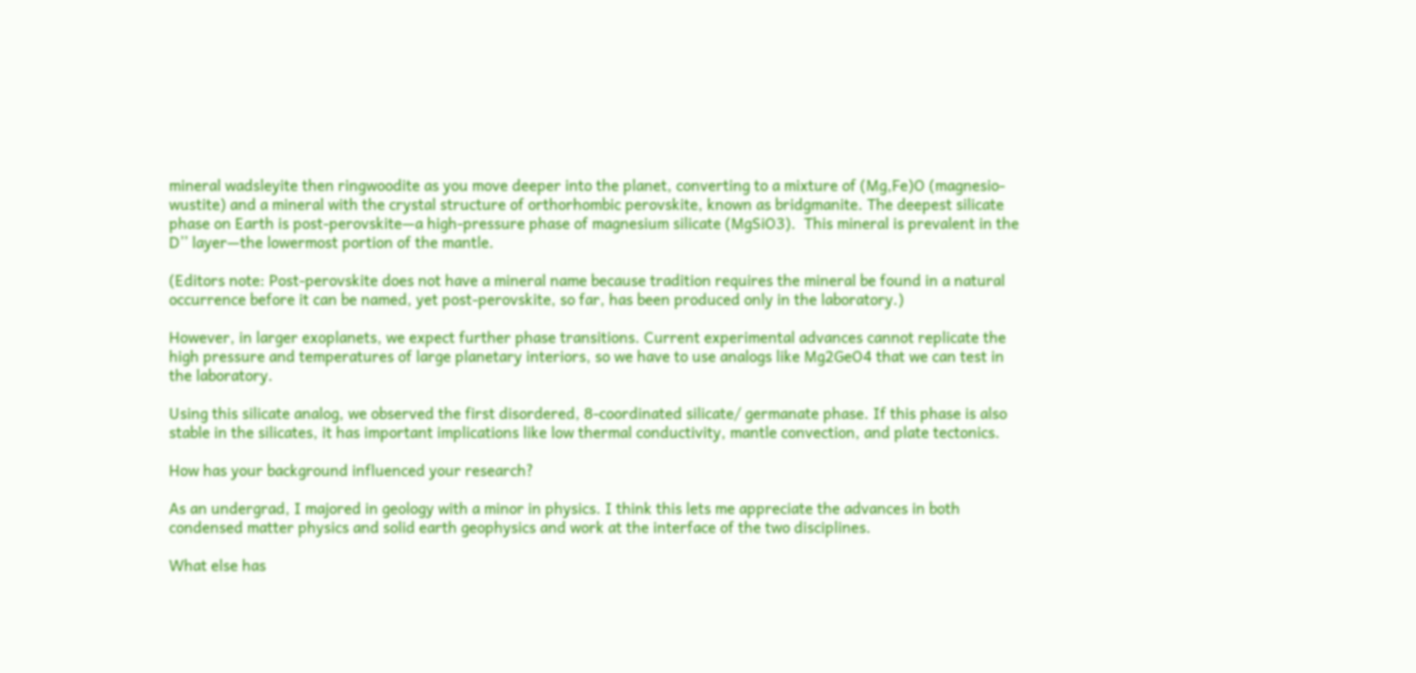mineral wadsleyite then ringwoodite as you move deeper into the planet, converting to a mixture of (Mg,Fe)O (magnesio-wustite) and a mineral with the crystal structure of orthorhombic perovskite, known as bridgmanite. The deepest silicate phase on Earth is post-perovskite—a high-pressure phase of magnesium silicate (MgSiO3).  This mineral is prevalent in the D’’ layer—the lowermost portion of the mantle.

(Editors note: Post-perovskite does not have a mineral name because tradition requires the mineral be found in a natural occurrence before it can be named, yet post-perovskite, so far, has been produced only in the laboratory.)

However, in larger exoplanets, we expect further phase transitions. Current experimental advances cannot replicate the high pressure and temperatures of large planetary interiors, so we have to use analogs like Mg2GeO4 that we can test in the laboratory.

Using this silicate analog, we observed the first disordered, 8-coordinated silicate/ germanate phase. If this phase is also stable in the silicates, it has important implications like low thermal conductivity, mantle convection, and plate tectonics.

How has your background influenced your research?

As an undergrad, I majored in geology with a minor in physics. I think this lets me appreciate the advances in both condensed matter physics and solid earth geophysics and work at the interface of the two disciplines.

What else has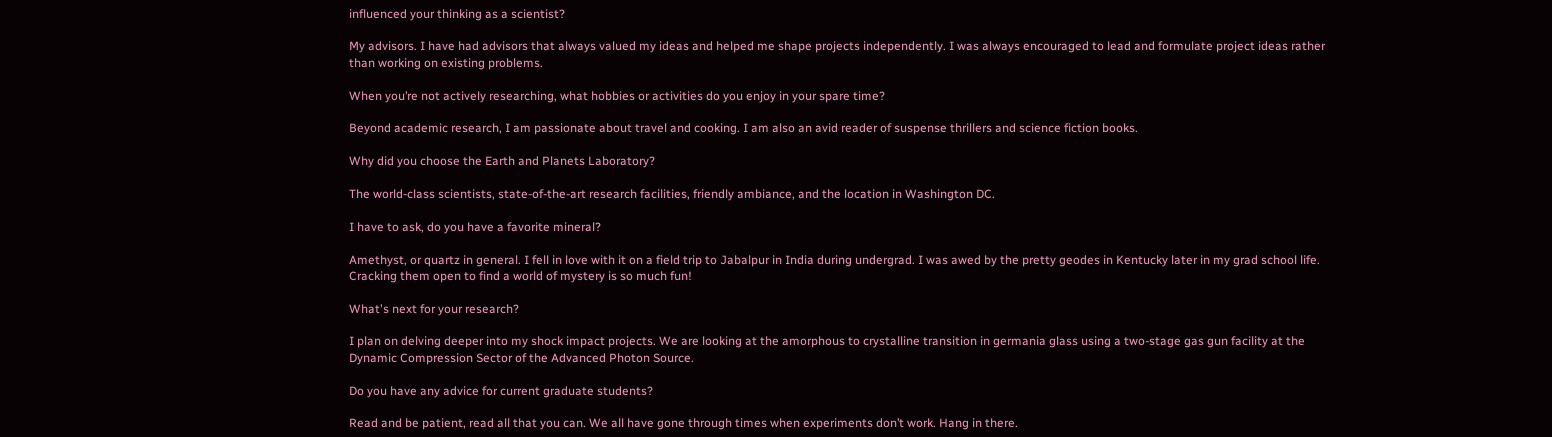influenced your thinking as a scientist?

My advisors. I have had advisors that always valued my ideas and helped me shape projects independently. I was always encouraged to lead and formulate project ideas rather than working on existing problems.

When you’re not actively researching, what hobbies or activities do you enjoy in your spare time?

Beyond academic research, I am passionate about travel and cooking. I am also an avid reader of suspense thrillers and science fiction books.

Why did you choose the Earth and Planets Laboratory?

The world-class scientists, state-of-the-art research facilities, friendly ambiance, and the location in Washington DC.

I have to ask, do you have a favorite mineral?

Amethyst, or quartz in general. I fell in love with it on a field trip to Jabalpur in India during undergrad. I was awed by the pretty geodes in Kentucky later in my grad school life. Cracking them open to find a world of mystery is so much fun!

What's next for your research?

I plan on delving deeper into my shock impact projects. We are looking at the amorphous to crystalline transition in germania glass using a two-stage gas gun facility at the Dynamic Compression Sector of the Advanced Photon Source.

Do you have any advice for current graduate students?

Read and be patient, read all that you can. We all have gone through times when experiments don’t work. Hang in there.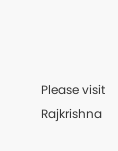Please visit Rajkrishna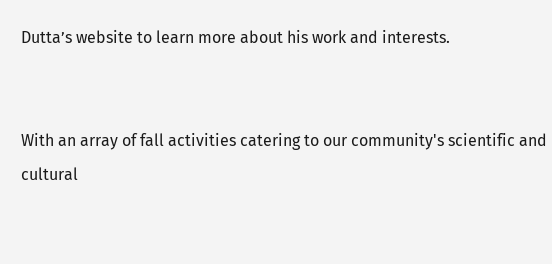Dutta’s website to learn more about his work and interests.


With an array of fall activities catering to our community's scientific and cultural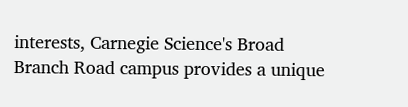interests, Carnegie Science's Broad Branch Road campus provides a unique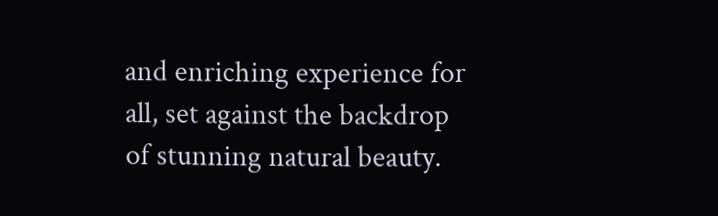and enriching experience for all, set against the backdrop of stunning natural beauty.